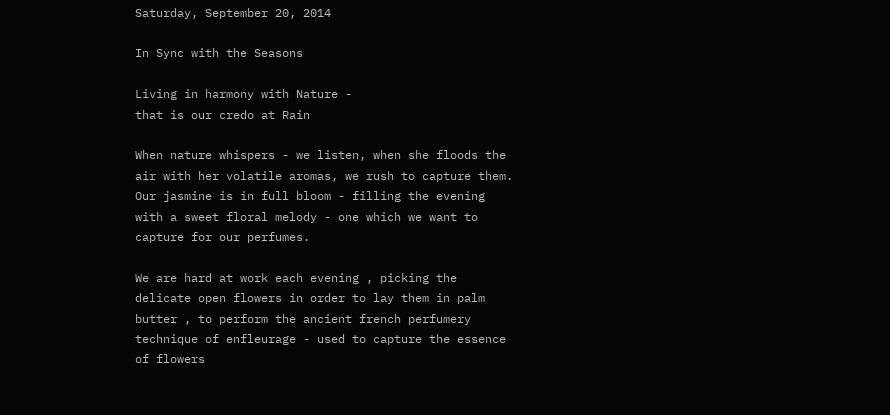Saturday, September 20, 2014

In Sync with the Seasons

Living in harmony with Nature -
that is our credo at Rain

When nature whispers - we listen, when she floods the air with her volatile aromas, we rush to capture them.
Our jasmine is in full bloom - filling the evening with a sweet floral melody - one which we want to capture for our perfumes.

We are hard at work each evening , picking the delicate open flowers in order to lay them in palm butter , to perform the ancient french perfumery technique of enfleurage - used to capture the essence of flowers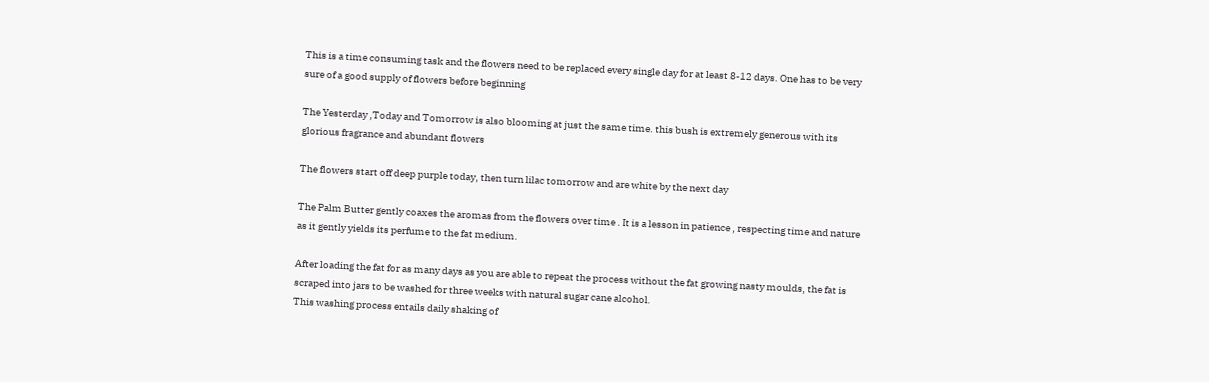This is a time consuming task and the flowers need to be replaced every single day for at least 8-12 days. One has to be very sure of a good supply of flowers before beginning

The Yesterday ,Today and Tomorrow is also blooming at just the same time. this bush is extremely generous with its glorious fragrance and abundant flowers

The flowers start off deep purple today, then turn lilac tomorrow and are white by the next day

The Palm Butter gently coaxes the aromas from the flowers over time . It is a lesson in patience , respecting time and nature as it gently yields its perfume to the fat medium.

After loading the fat for as many days as you are able to repeat the process without the fat growing nasty moulds, the fat is scraped into jars to be washed for three weeks with natural sugar cane alcohol.
This washing process entails daily shaking of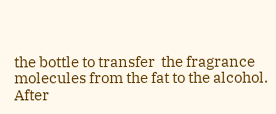the bottle to transfer  the fragrance molecules from the fat to the alcohol.
After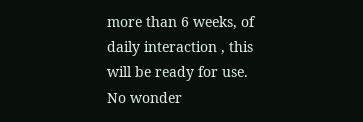more than 6 weeks, of daily interaction , this will be ready for use.
No wonder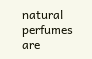natural perfumes are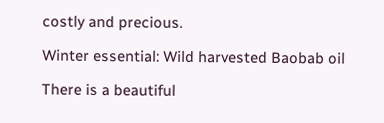costly and precious.

Winter essential: Wild harvested Baobab oil

There is a beautiful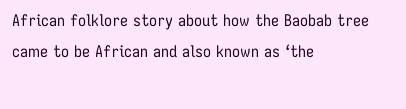African folklore story about how the Baobab tree came to be African and also known as ‘the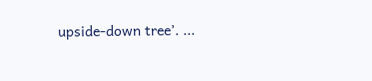upside-down tree’. ...